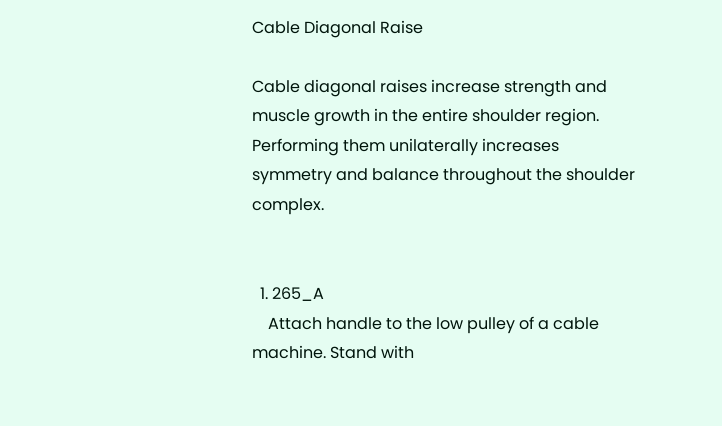Cable Diagonal Raise

Cable diagonal raises increase strength and muscle growth in the entire shoulder region. Performing them unilaterally increases symmetry and balance throughout the shoulder complex.


  1. 265_A
    Attach handle to the low pulley of a cable machine. Stand with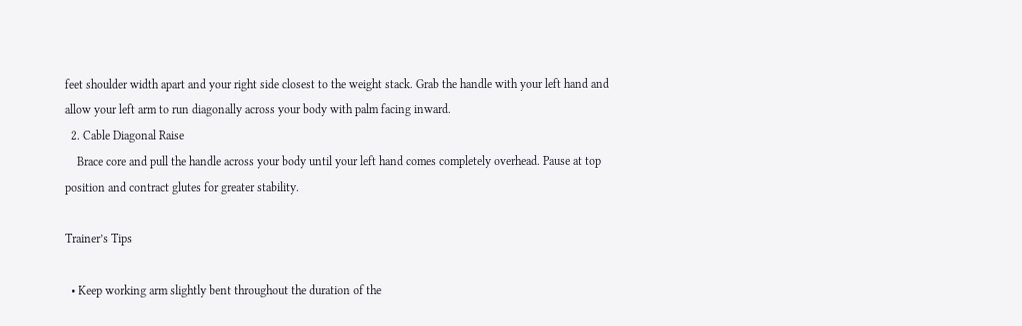feet shoulder width apart and your right side closest to the weight stack. Grab the handle with your left hand and allow your left arm to run diagonally across your body with palm facing inward.
  2. Cable Diagonal Raise
    Brace core and pull the handle across your body until your left hand comes completely overhead. Pause at top position and contract glutes for greater stability.

Trainer’s Tips

  • Keep working arm slightly bent throughout the duration of the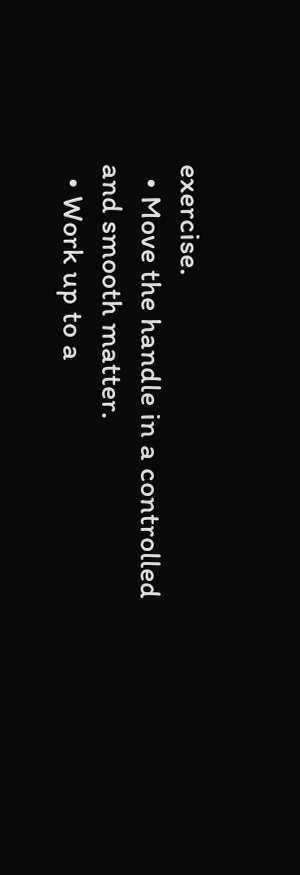exercise.
  • Move the handle in a controlled and smooth matter.
  • Work up to a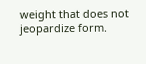weight that does not jeopardize form.